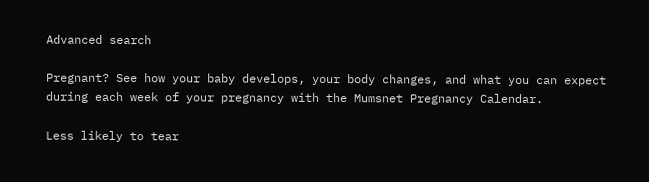Advanced search

Pregnant? See how your baby develops, your body changes, and what you can expect during each week of your pregnancy with the Mumsnet Pregnancy Calendar.

Less likely to tear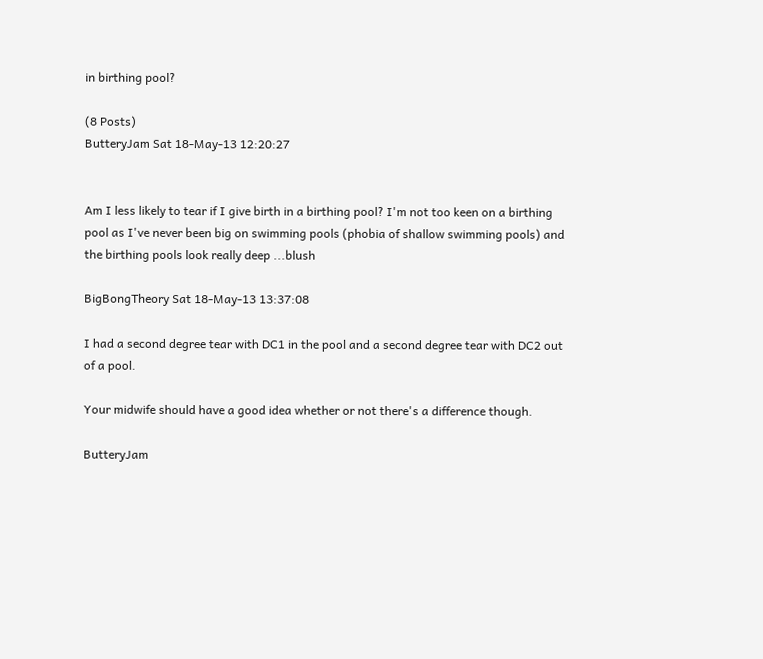in birthing pool?

(8 Posts)
ButteryJam Sat 18-May-13 12:20:27


Am I less likely to tear if I give birth in a birthing pool? I'm not too keen on a birthing pool as I've never been big on swimming pools (phobia of shallow swimming pools) and the birthing pools look really deep ...blush

BigBongTheory Sat 18-May-13 13:37:08

I had a second degree tear with DC1 in the pool and a second degree tear with DC2 out of a pool.

Your midwife should have a good idea whether or not there's a difference though.

ButteryJam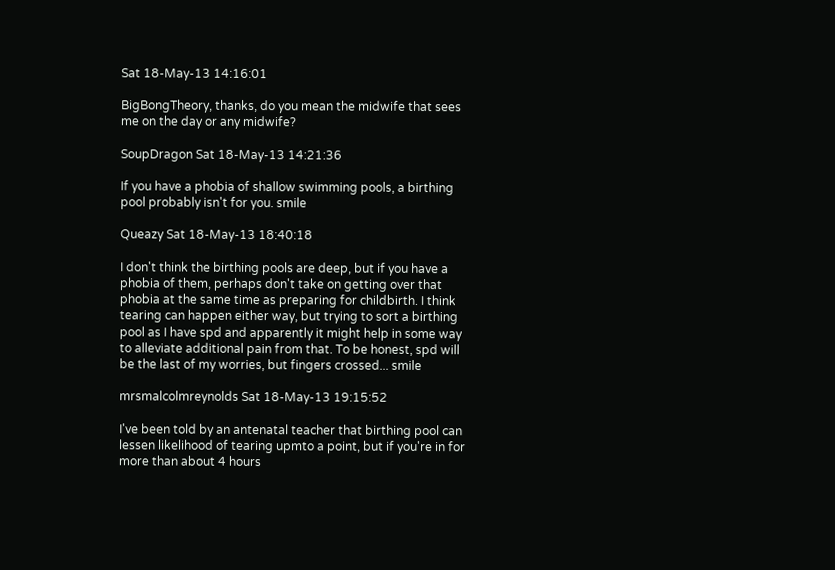Sat 18-May-13 14:16:01

BigBongTheory, thanks, do you mean the midwife that sees me on the day or any midwife?

SoupDragon Sat 18-May-13 14:21:36

If you have a phobia of shallow swimming pools, a birthing pool probably isn't for you. smile

Queazy Sat 18-May-13 18:40:18

I don't think the birthing pools are deep, but if you have a phobia of them, perhaps don't take on getting over that phobia at the same time as preparing for childbirth. I think tearing can happen either way, but trying to sort a birthing pool as I have spd and apparently it might help in some way to alleviate additional pain from that. To be honest, spd will be the last of my worries, but fingers crossed... smile

mrsmalcolmreynolds Sat 18-May-13 19:15:52

I've been told by an antenatal teacher that birthing pool can lessen likelihood of tearing upmto a point, but if you're in for more than about 4 hours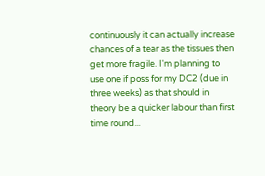continuously it can actually increase chances of a tear as the tissues then get more fragile. I'm planning to use one if poss for my DC2 (due in three weeks) as that should in theory be a quicker labour than first time round...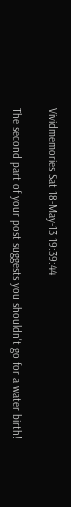Vividmemories Sat 18-May-13 19:39:44

The second part of your post suggests you shouldn't go for a water birth!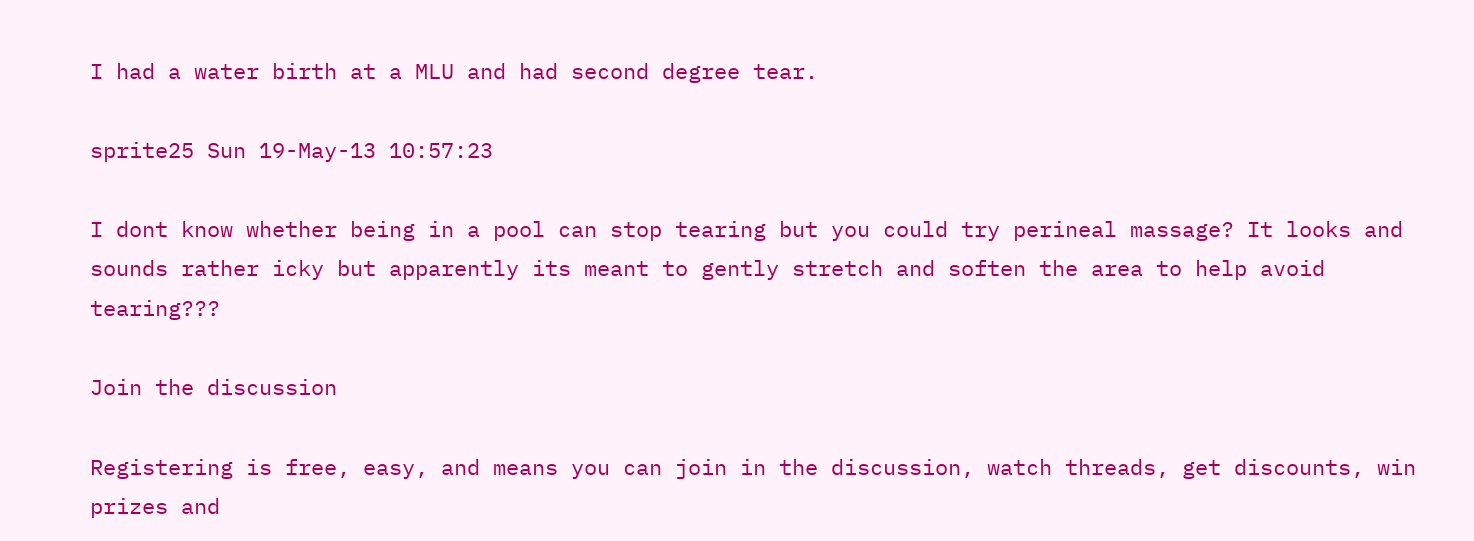I had a water birth at a MLU and had second degree tear.

sprite25 Sun 19-May-13 10:57:23

I dont know whether being in a pool can stop tearing but you could try perineal massage? It looks and sounds rather icky but apparently its meant to gently stretch and soften the area to help avoid tearing???

Join the discussion

Registering is free, easy, and means you can join in the discussion, watch threads, get discounts, win prizes and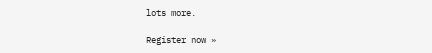lots more.

Register now »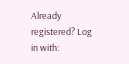Already registered? Log in with: